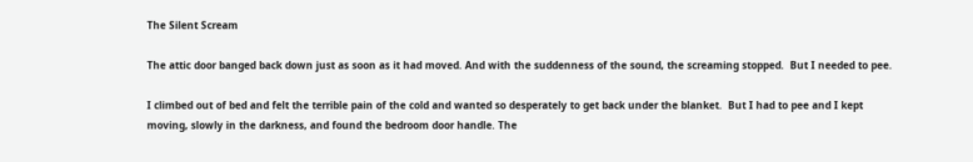The Silent Scream

The attic door banged back down just as soon as it had moved. And with the suddenness of the sound, the screaming stopped.  But I needed to pee.

I climbed out of bed and felt the terrible pain of the cold and wanted so desperately to get back under the blanket.  But I had to pee and I kept moving, slowly in the darkness, and found the bedroom door handle. The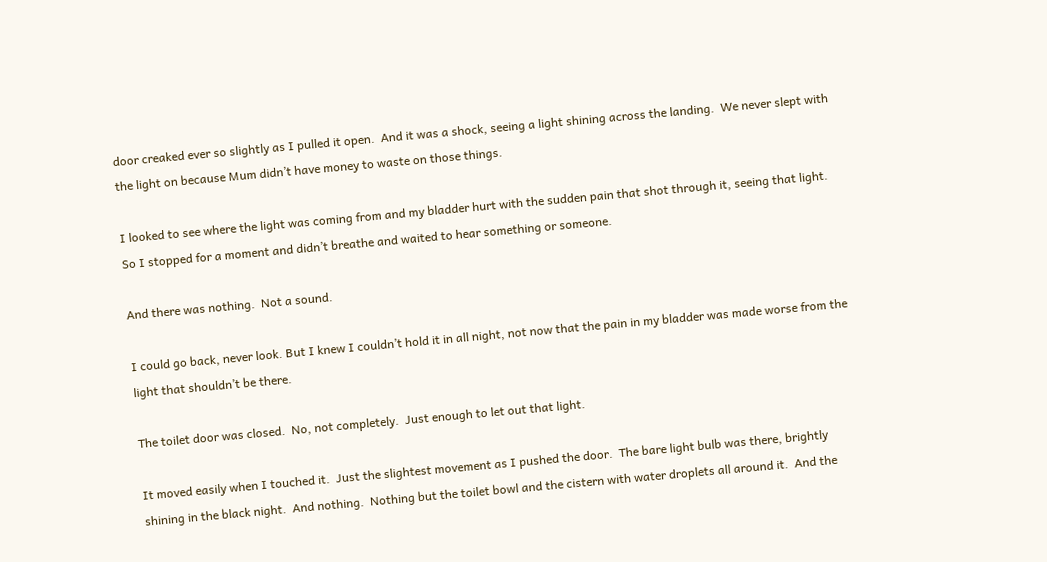door creaked ever so slightly as I pulled it open.  And it was a shock, seeing a light shining across the landing.  We never slept with the light on because Mum didn’t have money to waste on those things.

I looked to see where the light was coming from and my bladder hurt with the sudden pain that shot through it, seeing that light. So I stopped for a moment and didn’t breathe and waited to hear something or someone.

And there was nothing.  Not a sound.

I could go back, never look. But I knew I couldn’t hold it in all night, not now that the pain in my bladder was made worse from the light that shouldn’t be there.

The toilet door was closed.  No, not completely.  Just enough to let out that light.

It moved easily when I touched it.  Just the slightest movement as I pushed the door.  The bare light bulb was there, brightly shining in the black night.  And nothing.  Nothing but the toilet bowl and the cistern with water droplets all around it.  And the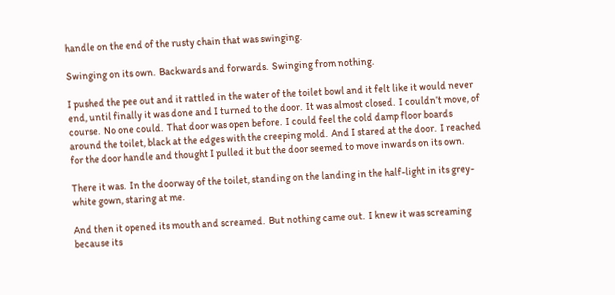handle on the end of the rusty chain that was swinging.

Swinging on its own.  Backwards and forwards.  Swinging from nothing.

I pushed the pee out and it rattled in the water of the toilet bowl and it felt like it would never end, until finally it was done and I turned to the door.  It was almost closed.  I couldn’t move, of course.  No one could.  That door was open before.  I could feel the cold damp floor boards around the toilet, black at the edges with the creeping mold.  And I stared at the door.  I reached for the door handle and thought I pulled it but the door seemed to move inwards on its own.

There it was.  In the doorway of the toilet, standing on the landing in the half-light in its grey-white gown, staring at me.

And then it opened its mouth and screamed.  But nothing came out.  I knew it was screaming because its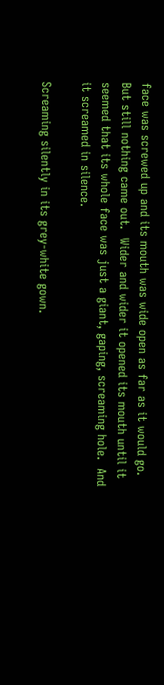face was screwed up and its mouth was wide open as far as it would go.  But still nothing came out.  Wider and wider it opened its mouth until it seemed that its whole face was just a giant, gaping, screaming hole.  And it screamed in silence.

Screaming silently in its grey-white gown.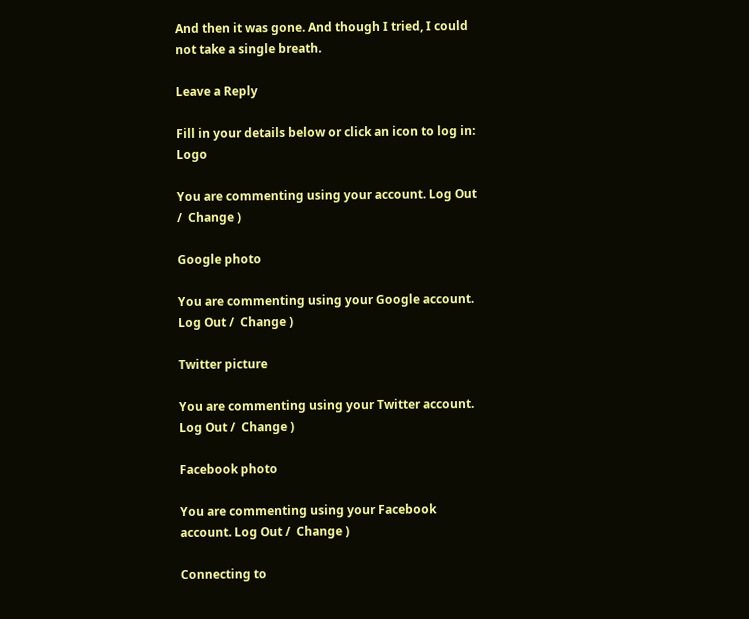And then it was gone. And though I tried, I could not take a single breath.

Leave a Reply

Fill in your details below or click an icon to log in: Logo

You are commenting using your account. Log Out /  Change )

Google photo

You are commenting using your Google account. Log Out /  Change )

Twitter picture

You are commenting using your Twitter account. Log Out /  Change )

Facebook photo

You are commenting using your Facebook account. Log Out /  Change )

Connecting to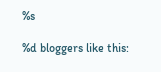%s

%d bloggers like this: